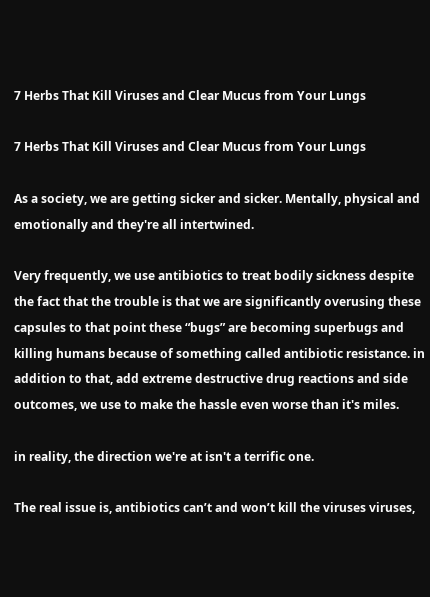7 Herbs That Kill Viruses and Clear Mucus from Your Lungs

7 Herbs That Kill Viruses and Clear Mucus from Your Lungs

As a society, we are getting sicker and sicker. Mentally, physical and emotionally and they're all intertwined.

Very frequently, we use antibiotics to treat bodily sickness despite the fact that the trouble is that we are significantly overusing these capsules to that point these “bugs” are becoming superbugs and killing humans because of something called antibiotic resistance. in addition to that, add extreme destructive drug reactions and side outcomes, we use to make the hassle even worse than it's miles.

in reality, the direction we're at isn't a terrific one.

The real issue is, antibiotics can’t and won’t kill the viruses viruses,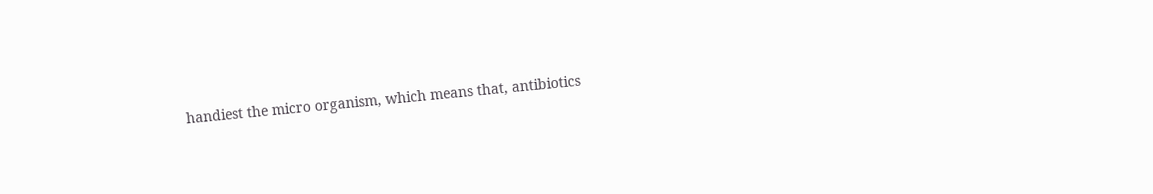handiest the micro organism, which means that, antibiotics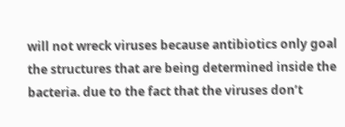will not wreck viruses because antibiotics only goal the structures that are being determined inside the bacteria. due to the fact that the viruses don’t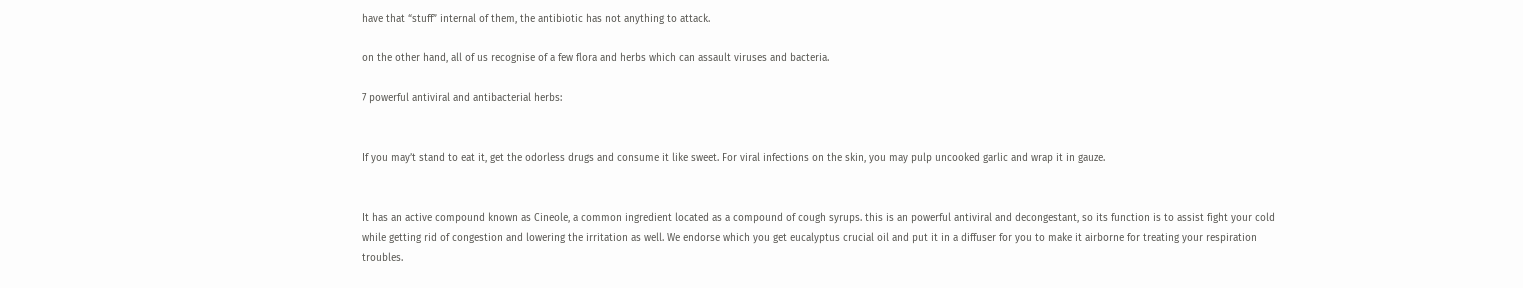have that “stuff” internal of them, the antibiotic has not anything to attack.

on the other hand, all of us recognise of a few flora and herbs which can assault viruses and bacteria.

7 powerful antiviral and antibacterial herbs:


If you may’t stand to eat it, get the odorless drugs and consume it like sweet. For viral infections on the skin, you may pulp uncooked garlic and wrap it in gauze.


It has an active compound known as Cineole, a common ingredient located as a compound of cough syrups. this is an powerful antiviral and decongestant, so its function is to assist fight your cold while getting rid of congestion and lowering the irritation as well. We endorse which you get eucalyptus crucial oil and put it in a diffuser for you to make it airborne for treating your respiration troubles.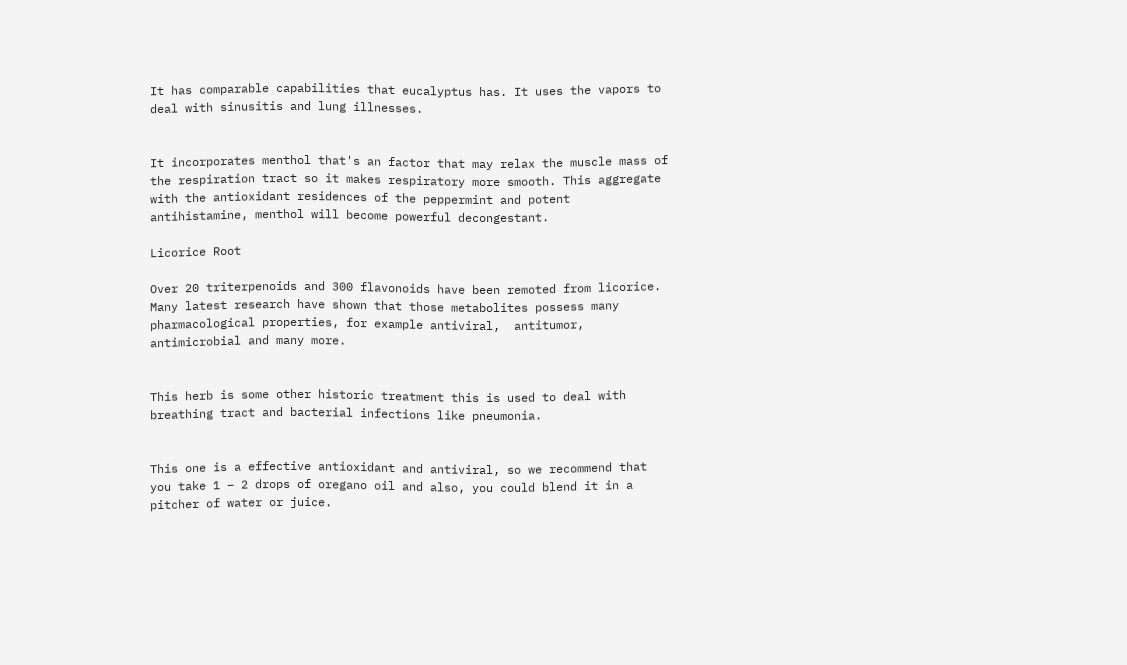It has comparable capabilities that eucalyptus has. It uses the vapors to deal with sinusitis and lung illnesses.


It incorporates menthol that's an factor that may relax the muscle mass of the respiration tract so it makes respiratory more smooth. This aggregate with the antioxidant residences of the peppermint and potent antihistamine, menthol will become powerful decongestant.

Licorice Root

Over 20 triterpenoids and 300 flavonoids have been remoted from licorice. Many latest research have shown that those metabolites possess many pharmacological properties, for example antiviral,  antitumor, antimicrobial and many more.


This herb is some other historic treatment this is used to deal with breathing tract and bacterial infections like pneumonia.


This one is a effective antioxidant and antiviral, so we recommend that you take 1 – 2 drops of oregano oil and also, you could blend it in a pitcher of water or juice.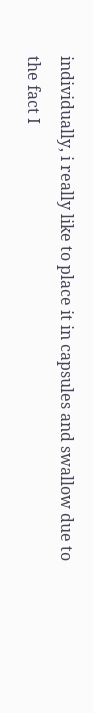individually, i really like to place it in capsules and swallow due to the fact I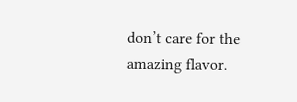don’t care for the amazing flavor.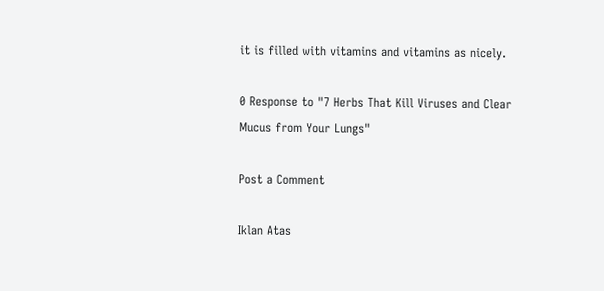it is filled with vitamins and vitamins as nicely.

0 Response to "7 Herbs That Kill Viruses and Clear Mucus from Your Lungs"

Post a Comment

Iklan Atas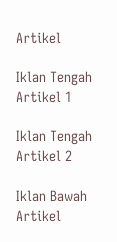Artikel

Iklan Tengah Artikel 1

Iklan Tengah Artikel 2

Iklan Bawah Artikel